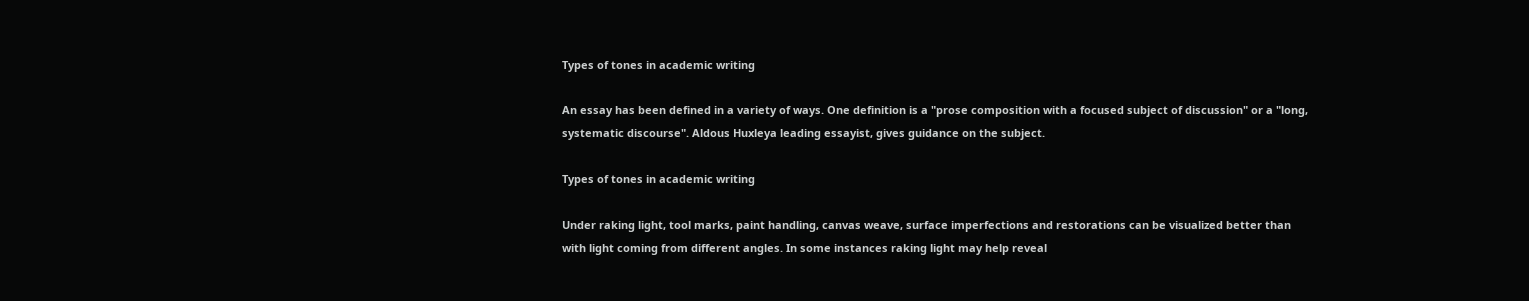Types of tones in academic writing

An essay has been defined in a variety of ways. One definition is a "prose composition with a focused subject of discussion" or a "long, systematic discourse". Aldous Huxleya leading essayist, gives guidance on the subject.

Types of tones in academic writing

Under raking light, tool marks, paint handling, canvas weave, surface imperfections and restorations can be visualized better than with light coming from different angles. In some instances raking light may help reveal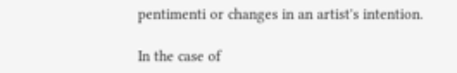pentimenti or changes in an artist's intention.

In the case of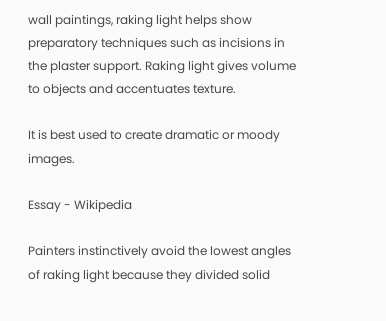wall paintings, raking light helps show preparatory techniques such as incisions in the plaster support. Raking light gives volume to objects and accentuates texture.

It is best used to create dramatic or moody images.

Essay - Wikipedia

Painters instinctively avoid the lowest angles of raking light because they divided solid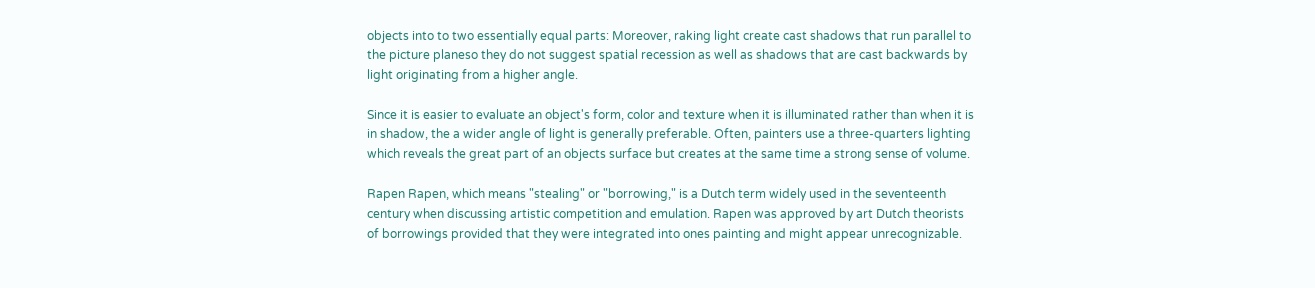objects into to two essentially equal parts: Moreover, raking light create cast shadows that run parallel to the picture planeso they do not suggest spatial recession as well as shadows that are cast backwards by light originating from a higher angle.

Since it is easier to evaluate an object's form, color and texture when it is illuminated rather than when it is in shadow, the a wider angle of light is generally preferable. Often, painters use a three-quarters lighting which reveals the great part of an objects surface but creates at the same time a strong sense of volume.

Rapen Rapen, which means "stealing" or "borrowing," is a Dutch term widely used in the seventeenth century when discussing artistic competition and emulation. Rapen was approved by art Dutch theorists of borrowings provided that they were integrated into ones painting and might appear unrecognizable.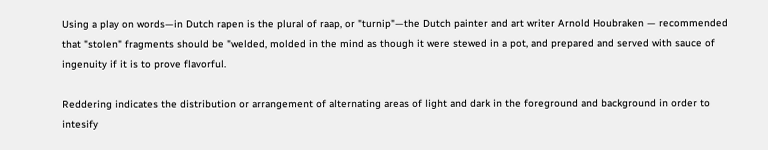Using a play on words—in Dutch rapen is the plural of raap, or "turnip"—the Dutch painter and art writer Arnold Houbraken — recommended that "stolen" fragments should be "welded, molded in the mind as though it were stewed in a pot, and prepared and served with sauce of ingenuity if it is to prove flavorful.

Reddering indicates the distribution or arrangement of alternating areas of light and dark in the foreground and background in order to intesify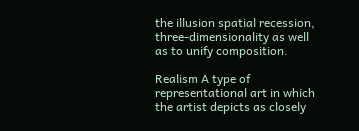the illusion spatial recession, three-dimensionality as well as to unify composition.

Realism A type of representational art in which the artist depicts as closely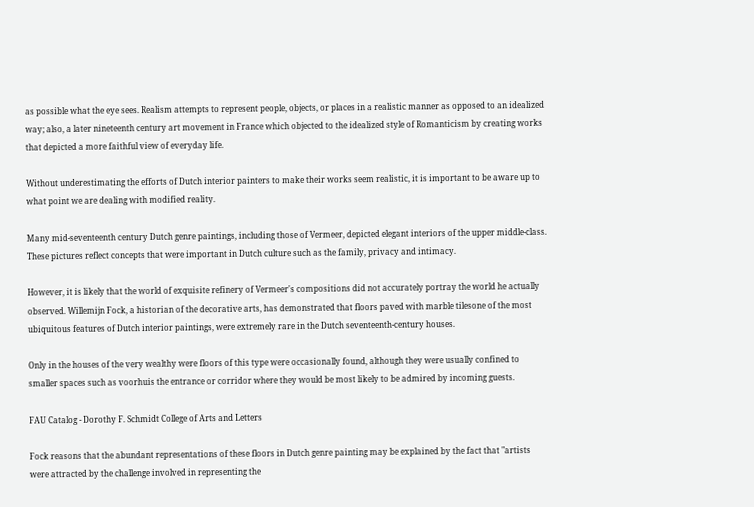as possible what the eye sees. Realism attempts to represent people, objects, or places in a realistic manner as opposed to an idealized way; also, a later nineteenth century art movement in France which objected to the idealized style of Romanticism by creating works that depicted a more faithful view of everyday life.

Without underestimating the efforts of Dutch interior painters to make their works seem realistic, it is important to be aware up to what point we are dealing with modified reality.

Many mid-seventeenth century Dutch genre paintings, including those of Vermeer, depicted elegant interiors of the upper middle-class. These pictures reflect concepts that were important in Dutch culture such as the family, privacy and intimacy.

However, it is likely that the world of exquisite refinery of Vermeer's compositions did not accurately portray the world he actually observed. Willemijn Fock, a historian of the decorative arts, has demonstrated that floors paved with marble tilesone of the most ubiquitous features of Dutch interior paintings, were extremely rare in the Dutch seventeenth-century houses.

Only in the houses of the very wealthy were floors of this type were occasionally found, although they were usually confined to smaller spaces such as voorhuis the entrance or corridor where they would be most likely to be admired by incoming guests.

FAU Catalog - Dorothy F. Schmidt College of Arts and Letters

Fock reasons that the abundant representations of these floors in Dutch genre painting may be explained by the fact that "artists were attracted by the challenge involved in representing the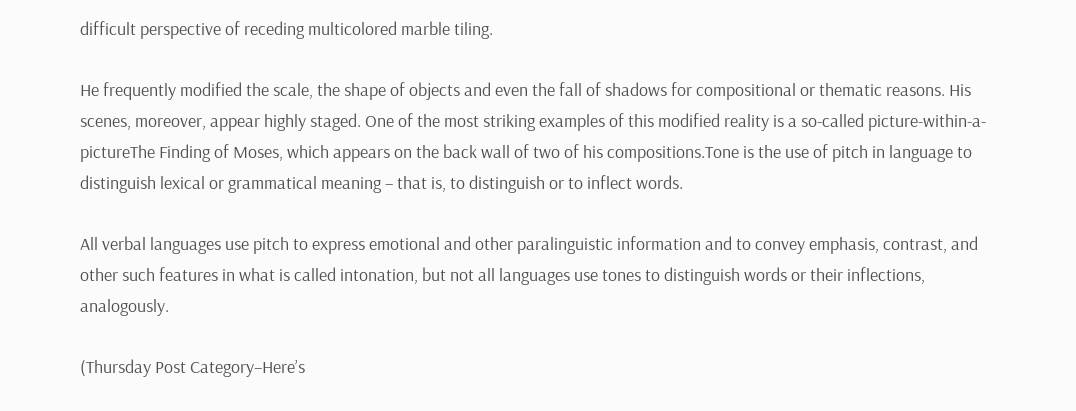difficult perspective of receding multicolored marble tiling.

He frequently modified the scale, the shape of objects and even the fall of shadows for compositional or thematic reasons. His scenes, moreover, appear highly staged. One of the most striking examples of this modified reality is a so-called picture-within-a-pictureThe Finding of Moses, which appears on the back wall of two of his compositions.Tone is the use of pitch in language to distinguish lexical or grammatical meaning – that is, to distinguish or to inflect words.

All verbal languages use pitch to express emotional and other paralinguistic information and to convey emphasis, contrast, and other such features in what is called intonation, but not all languages use tones to distinguish words or their inflections, analogously.

(Thursday Post Category–Here’s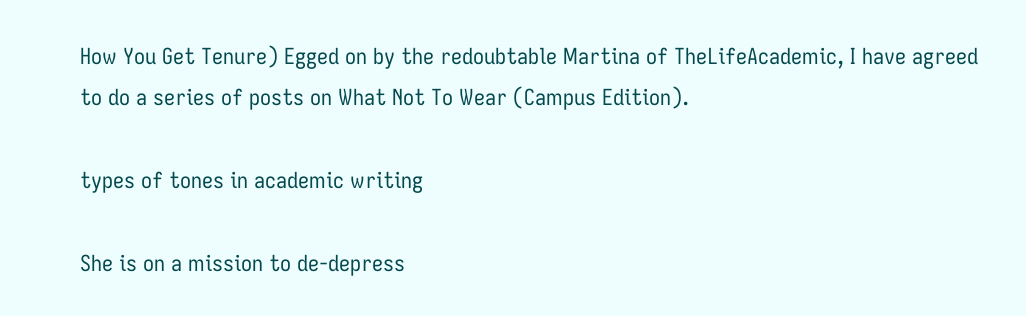How You Get Tenure) Egged on by the redoubtable Martina of TheLifeAcademic, I have agreed to do a series of posts on What Not To Wear (Campus Edition).

types of tones in academic writing

She is on a mission to de-depress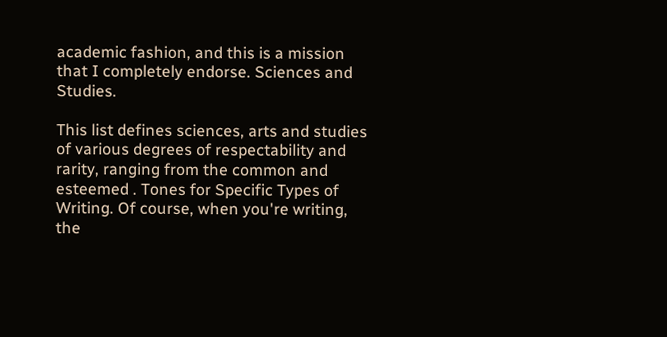academic fashion, and this is a mission that I completely endorse. Sciences and Studies.

This list defines sciences, arts and studies of various degrees of respectability and rarity, ranging from the common and esteemed . Tones for Specific Types of Writing. Of course, when you're writing, the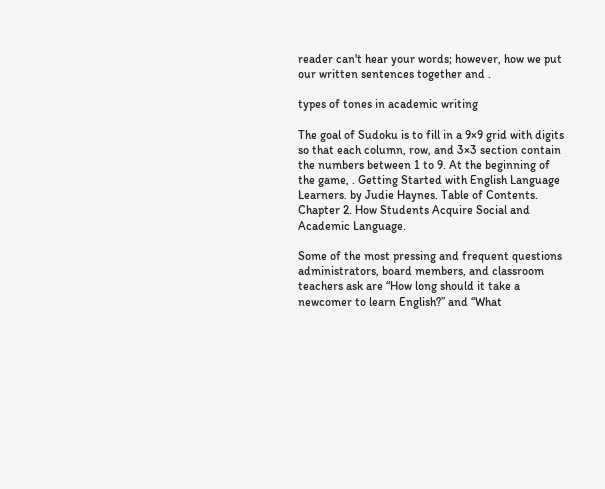reader can't hear your words; however, how we put our written sentences together and .

types of tones in academic writing

The goal of Sudoku is to fill in a 9×9 grid with digits so that each column, row, and 3×3 section contain the numbers between 1 to 9. At the beginning of the game, . Getting Started with English Language Learners. by Judie Haynes. Table of Contents. Chapter 2. How Students Acquire Social and Academic Language.

Some of the most pressing and frequent questions administrators, board members, and classroom teachers ask are “How long should it take a newcomer to learn English?” and “What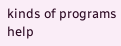kinds of programs help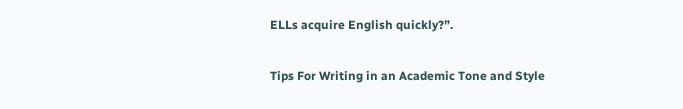ELLs acquire English quickly?”.

Tips For Writing in an Academic Tone and Style